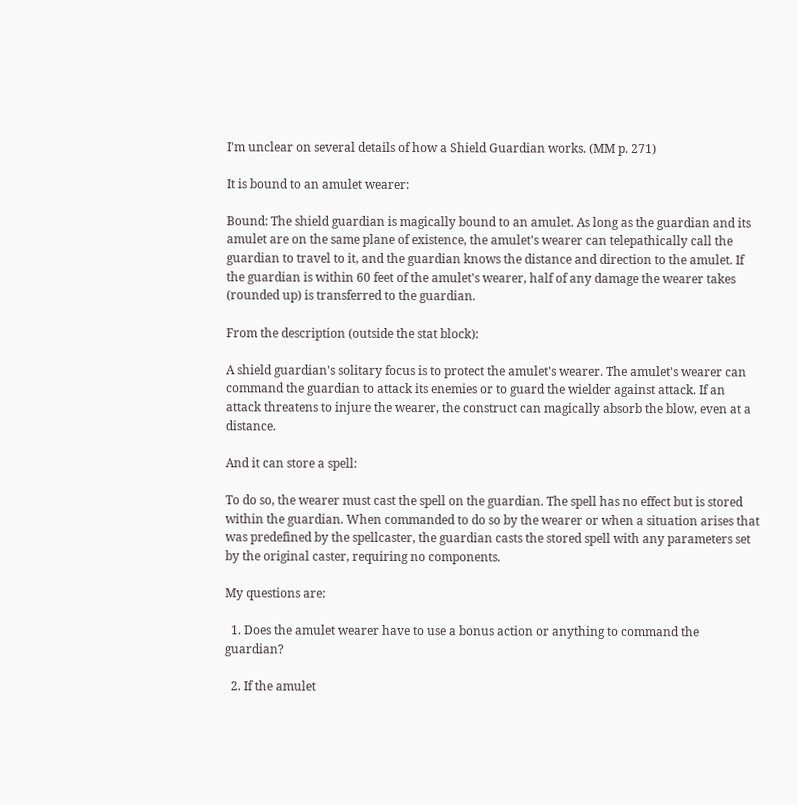I'm unclear on several details of how a Shield Guardian works. (MM p. 271)

It is bound to an amulet wearer:

Bound: The shield guardian is magically bound to an amulet. As long as the guardian and its amulet are on the same plane of existence, the amulet's wearer can telepathically call the guardian to travel to it, and the guardian knows the distance and direction to the amulet. If the guardian is within 60 feet of the amulet's wearer, half of any damage the wearer takes (rounded up) is transferred to the guardian.

From the description (outside the stat block):

A shield guardian's solitary focus is to protect the amulet's wearer. The amulet's wearer can command the guardian to attack its enemies or to guard the wielder against attack. If an attack threatens to injure the wearer, the construct can magically absorb the blow, even at a distance.

And it can store a spell:

To do so, the wearer must cast the spell on the guardian. The spell has no effect but is stored within the guardian. When commanded to do so by the wearer or when a situation arises that was predefined by the spellcaster, the guardian casts the stored spell with any parameters set by the original caster, requiring no components.

My questions are:

  1. Does the amulet wearer have to use a bonus action or anything to command the guardian?

  2. If the amulet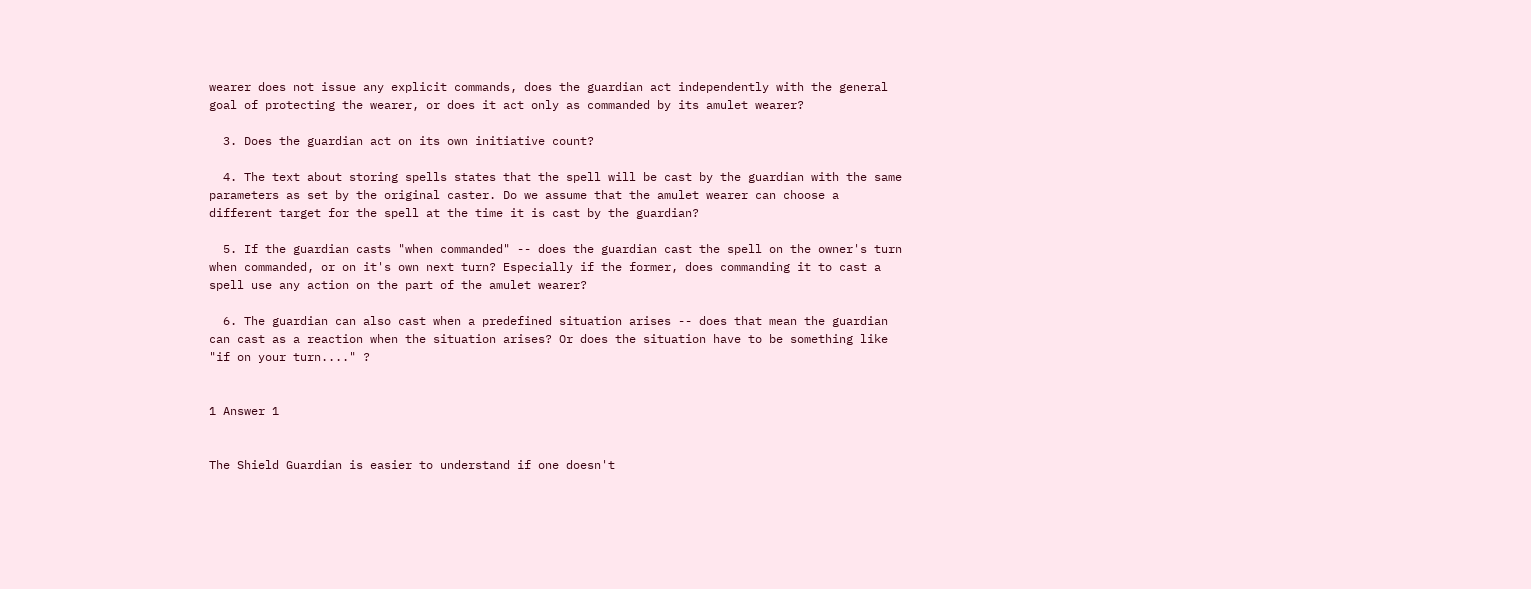wearer does not issue any explicit commands, does the guardian act independently with the general goal of protecting the wearer, or does it act only as commanded by its amulet wearer?

  3. Does the guardian act on its own initiative count?

  4. The text about storing spells states that the spell will be cast by the guardian with the same parameters as set by the original caster. Do we assume that the amulet wearer can choose a different target for the spell at the time it is cast by the guardian?

  5. If the guardian casts "when commanded" -- does the guardian cast the spell on the owner's turn when commanded, or on it's own next turn? Especially if the former, does commanding it to cast a spell use any action on the part of the amulet wearer?

  6. The guardian can also cast when a predefined situation arises -- does that mean the guardian can cast as a reaction when the situation arises? Or does the situation have to be something like "if on your turn...." ?


1 Answer 1


The Shield Guardian is easier to understand if one doesn't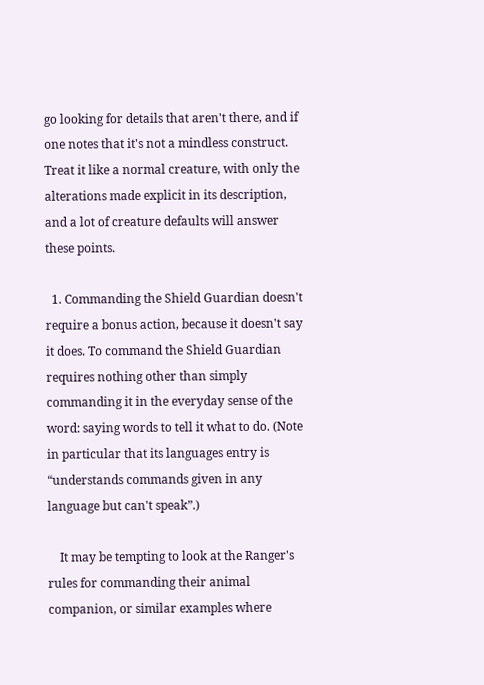go looking for details that aren't there, and if one notes that it's not a mindless construct. Treat it like a normal creature, with only the alterations made explicit in its description, and a lot of creature defaults will answer these points.

  1. Commanding the Shield Guardian doesn't require a bonus action, because it doesn't say it does. To command the Shield Guardian requires nothing other than simply commanding it in the everyday sense of the word: saying words to tell it what to do. (Note in particular that its languages entry is “understands commands given in any language but can't speak”.)

    It may be tempting to look at the Ranger's rules for commanding their animal companion, or similar examples where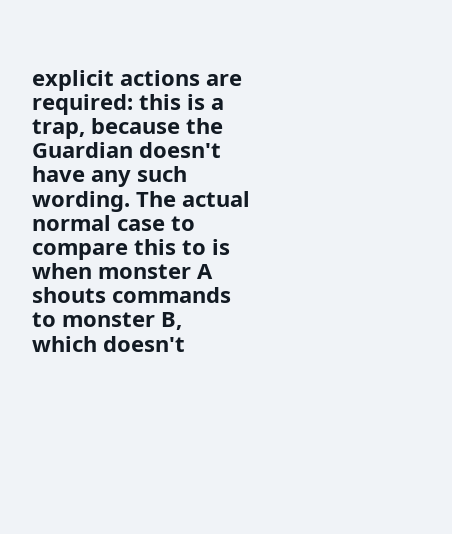explicit actions are required: this is a trap, because the Guardian doesn't have any such wording. The actual normal case to compare this to is when monster A shouts commands to monster B, which doesn't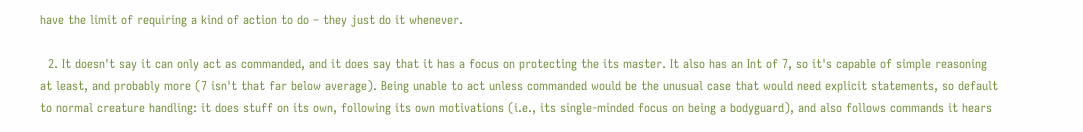have the limit of requiring a kind of action to do – they just do it whenever.

  2. It doesn't say it can only act as commanded, and it does say that it has a focus on protecting the its master. It also has an Int of 7, so it's capable of simple reasoning at least, and probably more (7 isn't that far below average). Being unable to act unless commanded would be the unusual case that would need explicit statements, so default to normal creature handling: it does stuff on its own, following its own motivations (i.e., its single-minded focus on being a bodyguard), and also follows commands it hears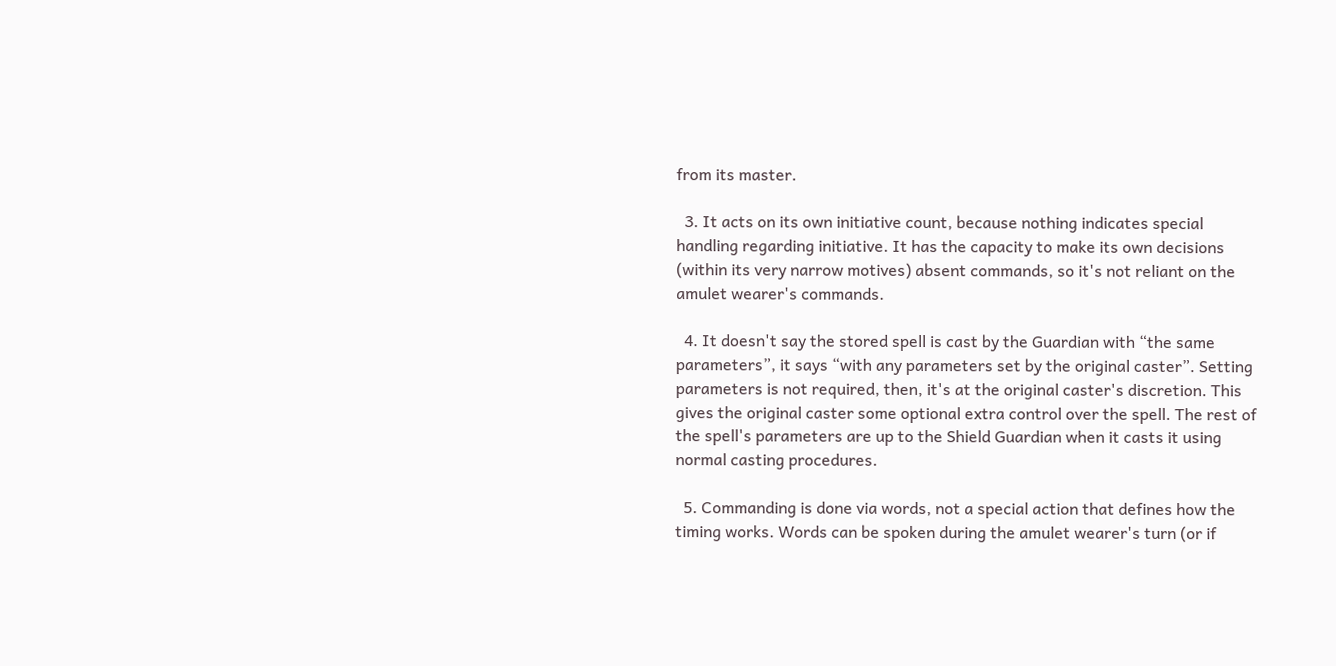from its master.

  3. It acts on its own initiative count, because nothing indicates special handling regarding initiative. It has the capacity to make its own decisions (within its very narrow motives) absent commands, so it's not reliant on the amulet wearer's commands.

  4. It doesn't say the stored spell is cast by the Guardian with “the same parameters”, it says “with any parameters set by the original caster”. Setting parameters is not required, then, it's at the original caster's discretion. This gives the original caster some optional extra control over the spell. The rest of the spell's parameters are up to the Shield Guardian when it casts it using normal casting procedures.

  5. Commanding is done via words, not a special action that defines how the timing works. Words can be spoken during the amulet wearer's turn (or if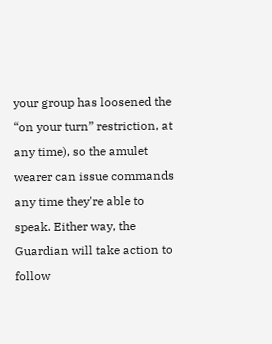your group has loosened the “on your turn” restriction, at any time), so the amulet wearer can issue commands any time they're able to speak. Either way, the Guardian will take action to follow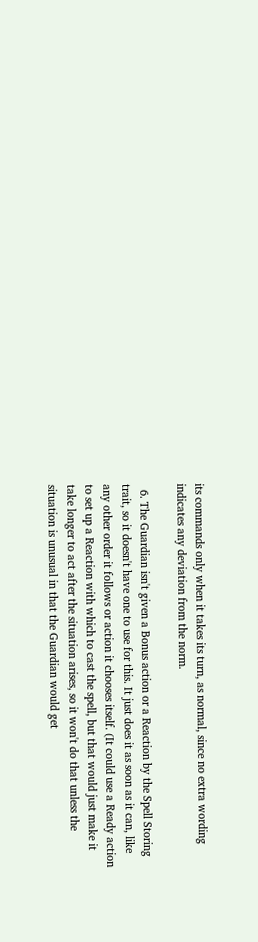its commands only when it takes its turn, as normal, since no extra wording indicates any deviation from the norm.

  6. The Guardian isn't given a Bonus action or a Reaction by the Spell Storing trait, so it doesn't have one to use for this. It just does it as soon as it can, like any other order it follows or action it chooses itself. (It could use a Ready action to set up a Reaction with which to cast the spell, but that would just make it take longer to act after the situation arises, so it won't do that unless the situation is unusual in that the Guardian would get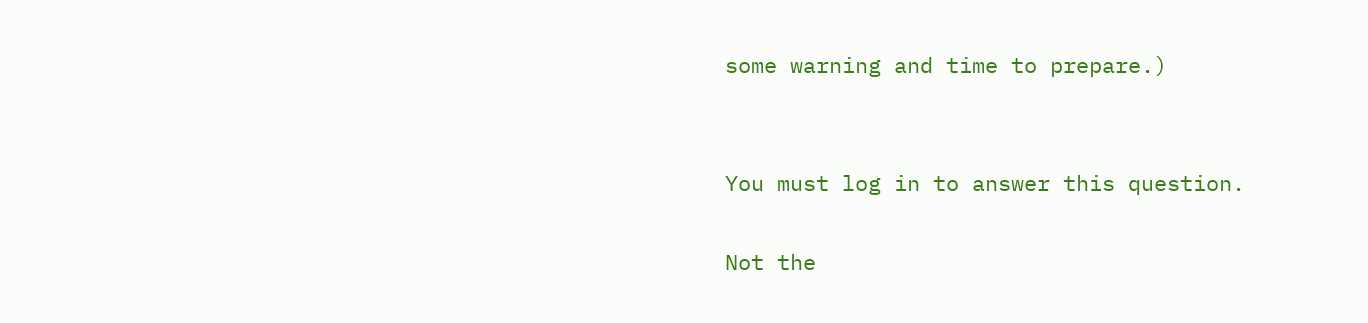some warning and time to prepare.)


You must log in to answer this question.

Not the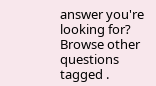answer you're looking for? Browse other questions tagged .